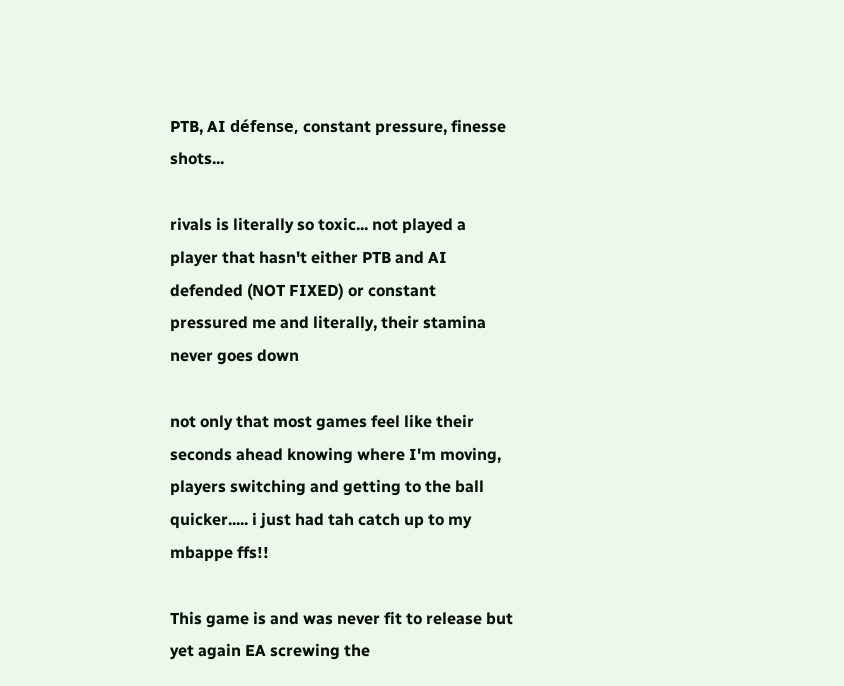PTB, AI défense, constant pressure, finesse shots...

rivals is literally so toxic... not played a player that hasn't either PTB and AI defended (NOT FIXED) or constant pressured me and literally, their stamina never goes down

not only that most games feel like their seconds ahead knowing where I'm moving, players switching and getting to the ball quicker..... i just had tah catch up to my mbappe ffs!!

This game is and was never fit to release but yet again EA screwing the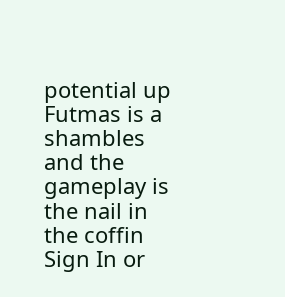potential up
Futmas is a shambles and the gameplay is the nail in the coffin
Sign In or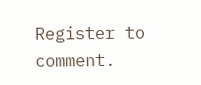Register to comment.